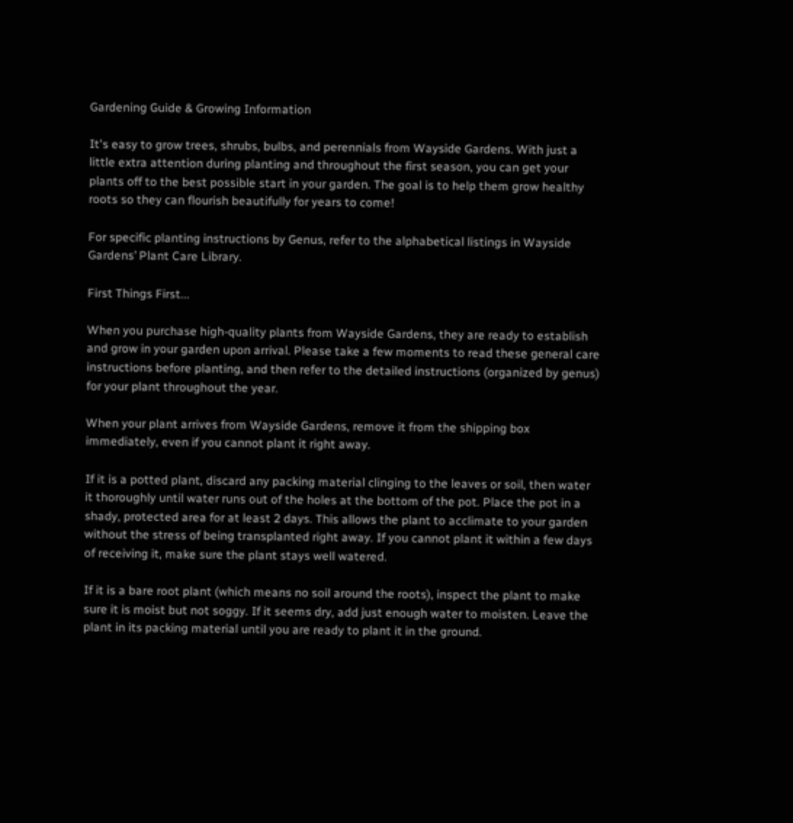Gardening Guide & Growing Information

It's easy to grow trees, shrubs, bulbs, and perennials from Wayside Gardens. With just a little extra attention during planting and throughout the first season, you can get your plants off to the best possible start in your garden. The goal is to help them grow healthy roots so they can flourish beautifully for years to come!

For specific planting instructions by Genus, refer to the alphabetical listings in Wayside Gardens’ Plant Care Library.

First Things First...

When you purchase high-quality plants from Wayside Gardens, they are ready to establish and grow in your garden upon arrival. Please take a few moments to read these general care instructions before planting, and then refer to the detailed instructions (organized by genus) for your plant throughout the year.

When your plant arrives from Wayside Gardens, remove it from the shipping box immediately, even if you cannot plant it right away.

If it is a potted plant, discard any packing material clinging to the leaves or soil, then water it thoroughly until water runs out of the holes at the bottom of the pot. Place the pot in a shady, protected area for at least 2 days. This allows the plant to acclimate to your garden without the stress of being transplanted right away. If you cannot plant it within a few days of receiving it, make sure the plant stays well watered.

If it is a bare root plant (which means no soil around the roots), inspect the plant to make sure it is moist but not soggy. If it seems dry, add just enough water to moisten. Leave the plant in its packing material until you are ready to plant it in the ground.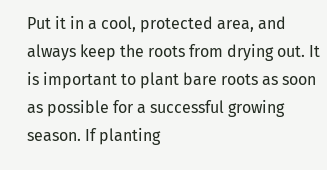Put it in a cool, protected area, and always keep the roots from drying out. It is important to plant bare roots as soon as possible for a successful growing season. If planting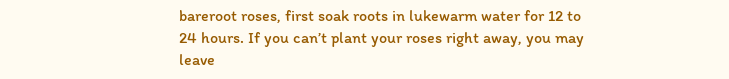bareroot roses, first soak roots in lukewarm water for 12 to 24 hours. If you can’t plant your roses right away, you may leave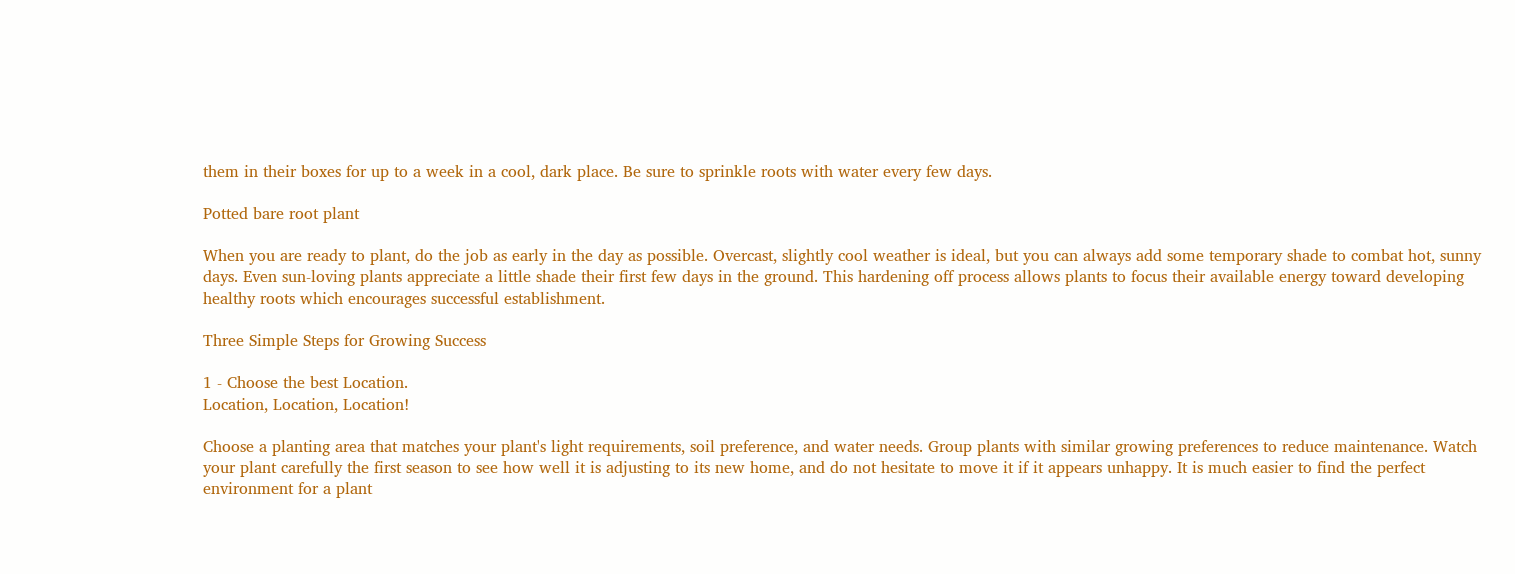them in their boxes for up to a week in a cool, dark place. Be sure to sprinkle roots with water every few days.

Potted bare root plant

When you are ready to plant, do the job as early in the day as possible. Overcast, slightly cool weather is ideal, but you can always add some temporary shade to combat hot, sunny days. Even sun-loving plants appreciate a little shade their first few days in the ground. This hardening off process allows plants to focus their available energy toward developing healthy roots which encourages successful establishment.

Three Simple Steps for Growing Success

1 - Choose the best Location.
Location, Location, Location!

Choose a planting area that matches your plant's light requirements, soil preference, and water needs. Group plants with similar growing preferences to reduce maintenance. Watch your plant carefully the first season to see how well it is adjusting to its new home, and do not hesitate to move it if it appears unhappy. It is much easier to find the perfect environment for a plant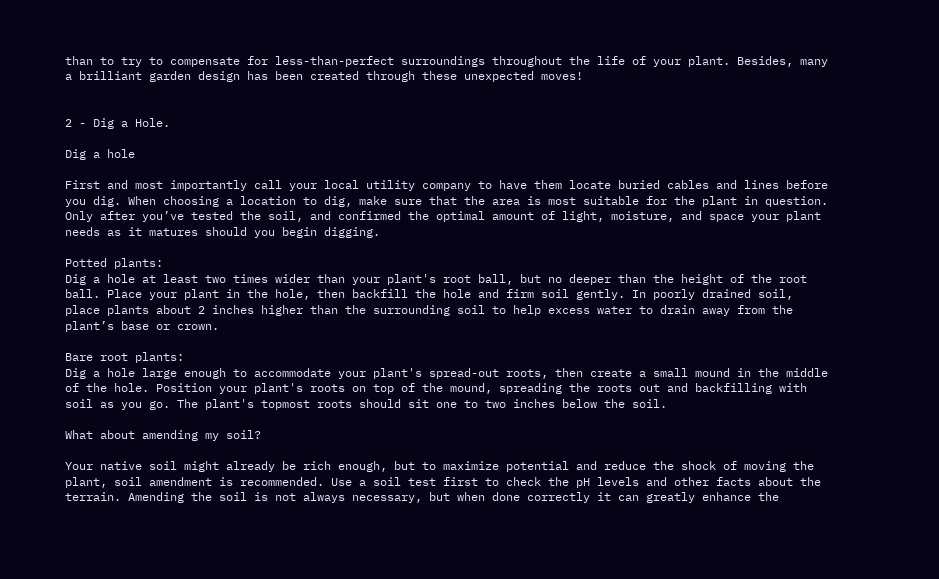than to try to compensate for less-than-perfect surroundings throughout the life of your plant. Besides, many a brilliant garden design has been created through these unexpected moves!


2 - Dig a Hole.

Dig a hole

First and most importantly call your local utility company to have them locate buried cables and lines before you dig. When choosing a location to dig, make sure that the area is most suitable for the plant in question. Only after you’ve tested the soil, and confirmed the optimal amount of light, moisture, and space your plant needs as it matures should you begin digging.

Potted plants:
Dig a hole at least two times wider than your plant's root ball, but no deeper than the height of the root ball. Place your plant in the hole, then backfill the hole and firm soil gently. In poorly drained soil, place plants about 2 inches higher than the surrounding soil to help excess water to drain away from the plant’s base or crown.

Bare root plants:
Dig a hole large enough to accommodate your plant's spread-out roots, then create a small mound in the middle of the hole. Position your plant's roots on top of the mound, spreading the roots out and backfilling with soil as you go. The plant's topmost roots should sit one to two inches below the soil.

What about amending my soil?

Your native soil might already be rich enough, but to maximize potential and reduce the shock of moving the plant, soil amendment is recommended. Use a soil test first to check the pH levels and other facts about the terrain. Amending the soil is not always necessary, but when done correctly it can greatly enhance the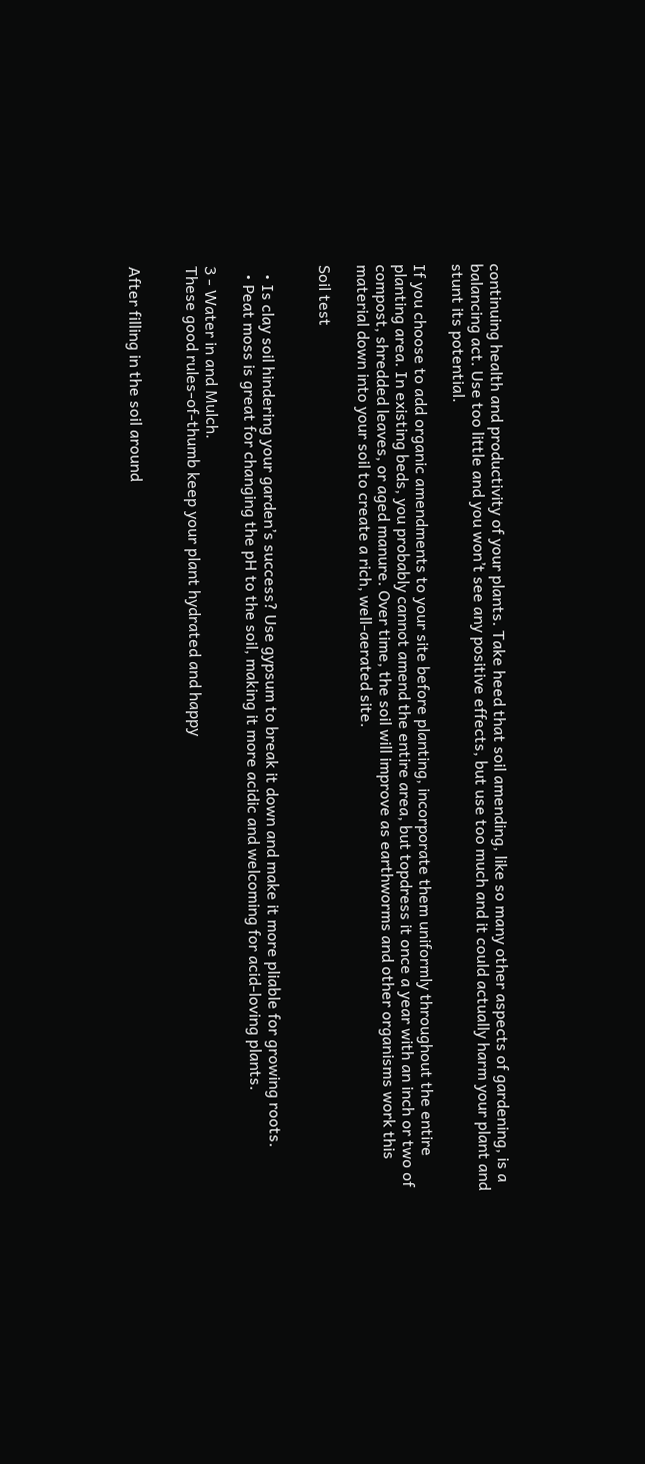continuing health and productivity of your plants. Take heed that soil amending, like so many other aspects of gardening, is a balancing act. Use too little and you won’t see any positive effects, but use too much and it could actually harm your plant and stunt its potential.

If you choose to add organic amendments to your site before planting, incorporate them uniformly throughout the entire planting area. In existing beds, you probably cannot amend the entire area, but topdress it once a year with an inch or two of compost, shredded leaves, or aged manure. Over time, the soil will improve as earthworms and other organisms work this material down into your soil to create a rich, well-aerated site.

Soil test


  • Is clay soil hindering your garden’s success? Use gypsum to break it down and make it more pliable for growing roots.
  • Peat moss is great for changing the pH to the soil, making it more acidic and welcoming for acid-loving plants.

3 - Water in and Mulch.
These good rules-of-thumb keep your plant hydrated and happy


After filling in the soil around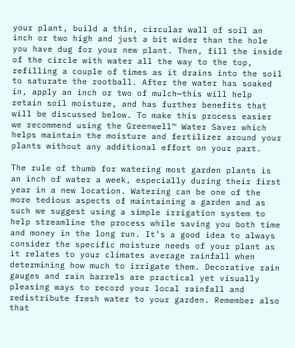your plant, build a thin, circular wall of soil an inch or two high and just a bit wider than the hole you have dug for your new plant. Then, fill the inside of the circle with water all the way to the top, refilling a couple of times as it drains into the soil to saturate the rootball. After the water has soaked in, apply an inch or two of mulch—this will help retain soil moisture, and has further benefits that will be discussed below. To make this process easier we recommend using the Greenwell™ Water Saver which helps maintain the moisture and fertilizer around your plants without any additional effort on your part.

The rule of thumb for watering most garden plants is an inch of water a week, especially during their first year in a new location. Watering can be one of the more tedious aspects of maintaining a garden and as such we suggest using a simple irrigation system to help streamline the process while saving you both time and money in the long run. It’s a good idea to always consider the specific moisture needs of your plant as it relates to your climates average rainfall when determining how much to irrigate them. Decorative rain gauges and rain barrels are practical yet visually pleasing ways to record your local rainfall and redistribute fresh water to your garden. Remember also that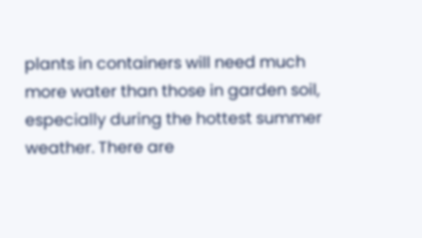plants in containers will need much more water than those in garden soil, especially during the hottest summer weather. There are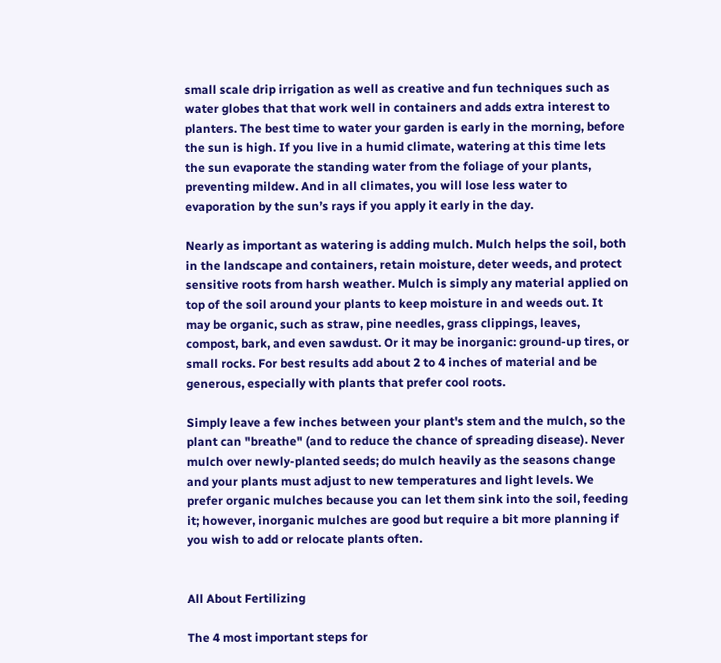small scale drip irrigation as well as creative and fun techniques such as water globes that that work well in containers and adds extra interest to planters. The best time to water your garden is early in the morning, before the sun is high. If you live in a humid climate, watering at this time lets the sun evaporate the standing water from the foliage of your plants, preventing mildew. And in all climates, you will lose less water to evaporation by the sun’s rays if you apply it early in the day.

Nearly as important as watering is adding mulch. Mulch helps the soil, both in the landscape and containers, retain moisture, deter weeds, and protect sensitive roots from harsh weather. Mulch is simply any material applied on top of the soil around your plants to keep moisture in and weeds out. It may be organic, such as straw, pine needles, grass clippings, leaves, compost, bark, and even sawdust. Or it may be inorganic: ground-up tires, or small rocks. For best results add about 2 to 4 inches of material and be generous, especially with plants that prefer cool roots.

Simply leave a few inches between your plant's stem and the mulch, so the plant can "breathe" (and to reduce the chance of spreading disease). Never mulch over newly-planted seeds; do mulch heavily as the seasons change and your plants must adjust to new temperatures and light levels. We prefer organic mulches because you can let them sink into the soil, feeding it; however, inorganic mulches are good but require a bit more planning if you wish to add or relocate plants often.


All About Fertilizing

The 4 most important steps for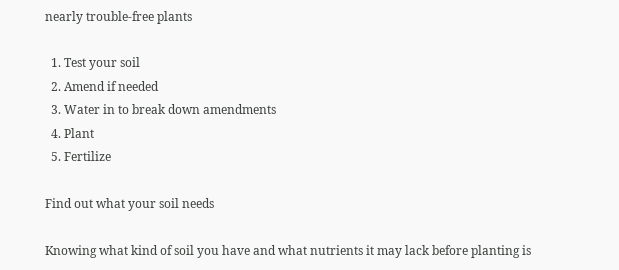nearly trouble-free plants

  1. Test your soil
  2. Amend if needed
  3. Water in to break down amendments
  4. Plant
  5. Fertilize

Find out what your soil needs

Knowing what kind of soil you have and what nutrients it may lack before planting is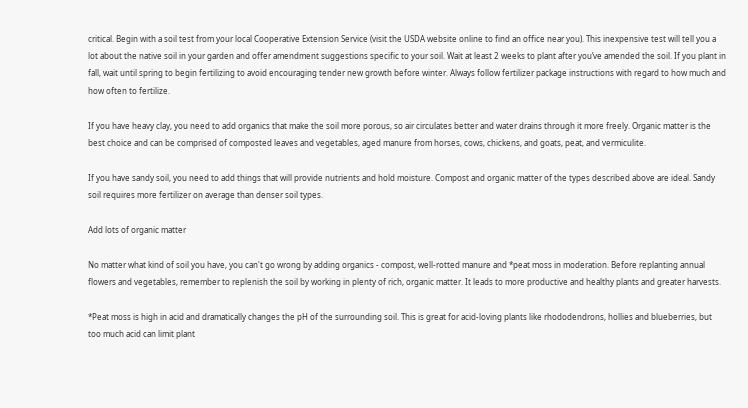critical. Begin with a soil test from your local Cooperative Extension Service (visit the USDA website online to find an office near you). This inexpensive test will tell you a lot about the native soil in your garden and offer amendment suggestions specific to your soil. Wait at least 2 weeks to plant after you’ve amended the soil. If you plant in fall, wait until spring to begin fertilizing to avoid encouraging tender new growth before winter. Always follow fertilizer package instructions with regard to how much and how often to fertilize.

If you have heavy clay, you need to add organics that make the soil more porous, so air circulates better and water drains through it more freely. Organic matter is the best choice and can be comprised of composted leaves and vegetables, aged manure from horses, cows, chickens, and goats, peat, and vermiculite.

If you have sandy soil, you need to add things that will provide nutrients and hold moisture. Compost and organic matter of the types described above are ideal. Sandy soil requires more fertilizer on average than denser soil types.

Add lots of organic matter

No matter what kind of soil you have, you can't go wrong by adding organics - compost, well-rotted manure and *peat moss in moderation. Before replanting annual flowers and vegetables, remember to replenish the soil by working in plenty of rich, organic matter. It leads to more productive and healthy plants and greater harvests.

*Peat moss is high in acid and dramatically changes the pH of the surrounding soil. This is great for acid-loving plants like rhododendrons, hollies and blueberries, but too much acid can limit plant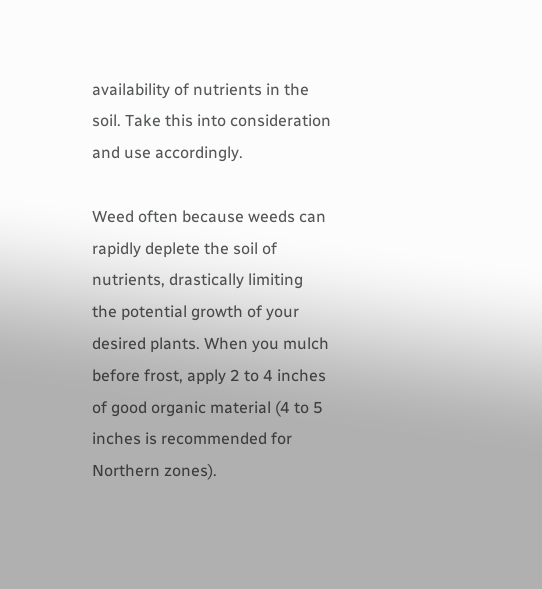availability of nutrients in the soil. Take this into consideration and use accordingly.

Weed often because weeds can rapidly deplete the soil of nutrients, drastically limiting the potential growth of your desired plants. When you mulch before frost, apply 2 to 4 inches of good organic material (4 to 5 inches is recommended for Northern zones).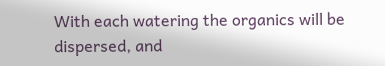With each watering the organics will be dispersed, and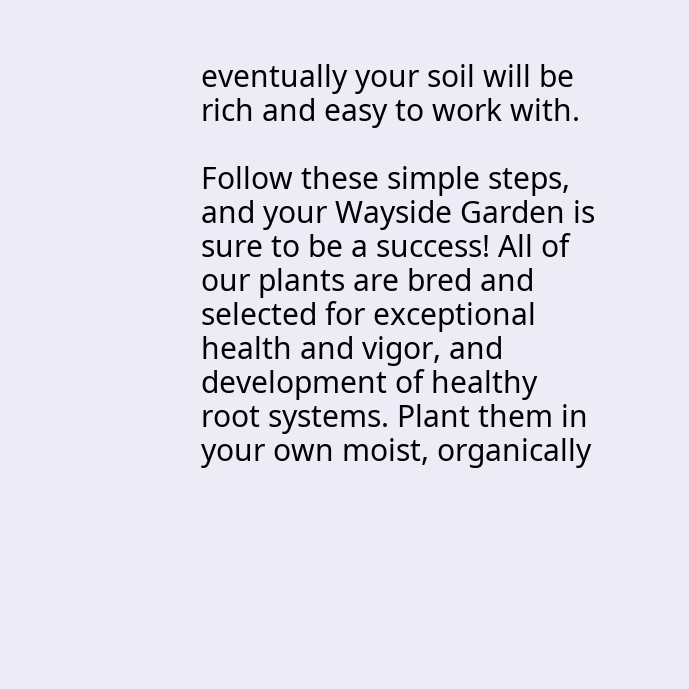eventually your soil will be rich and easy to work with.

Follow these simple steps, and your Wayside Garden is sure to be a success! All of our plants are bred and selected for exceptional health and vigor, and development of healthy root systems. Plant them in your own moist, organically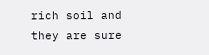rich soil and they are sure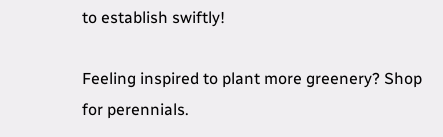to establish swiftly!

Feeling inspired to plant more greenery? Shop for perennials.